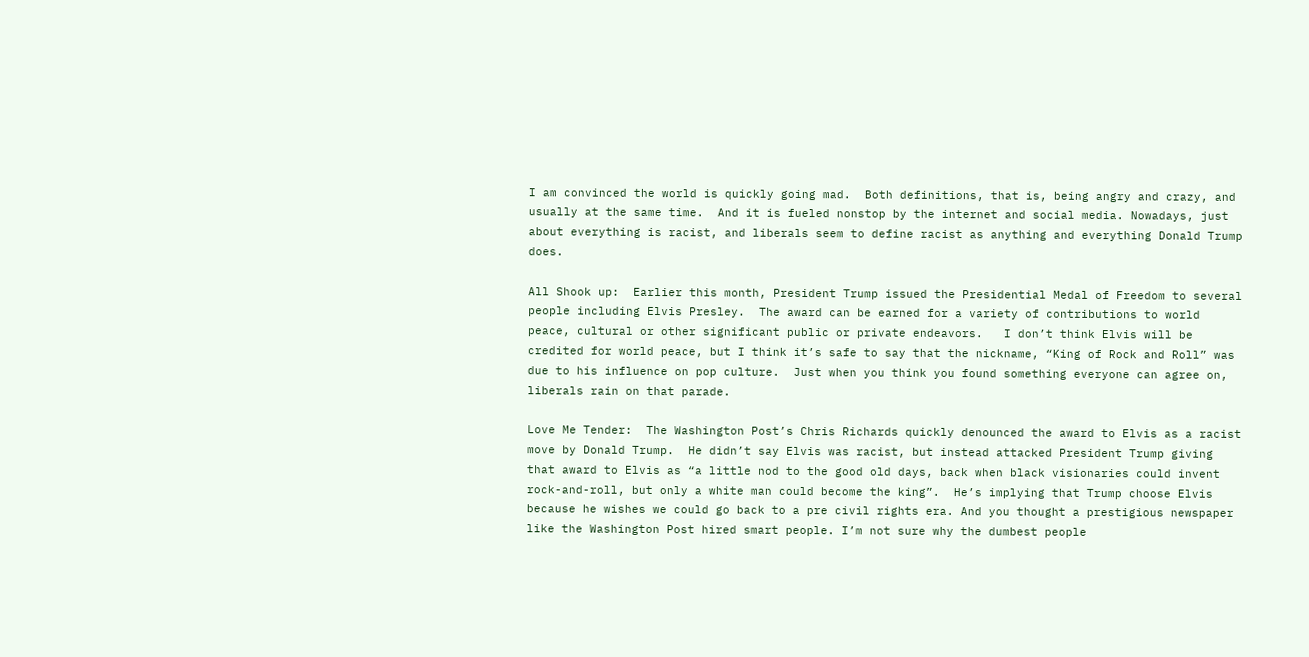I am convinced the world is quickly going mad.  Both definitions, that is, being angry and crazy, and usually at the same time.  And it is fueled nonstop by the internet and social media. Nowadays, just about everything is racist, and liberals seem to define racist as anything and everything Donald Trump does.

All Shook up:  Earlier this month, President Trump issued the Presidential Medal of Freedom to several people including Elvis Presley.  The award can be earned for a variety of contributions to world peace, cultural or other significant public or private endeavors.   I don’t think Elvis will be credited for world peace, but I think it’s safe to say that the nickname, “King of Rock and Roll” was due to his influence on pop culture.  Just when you think you found something everyone can agree on, liberals rain on that parade.

Love Me Tender:  The Washington Post’s Chris Richards quickly denounced the award to Elvis as a racist move by Donald Trump.  He didn’t say Elvis was racist, but instead attacked President Trump giving that award to Elvis as “a little nod to the good old days, back when black visionaries could invent rock-and-roll, but only a white man could become the king”.  He’s implying that Trump choose Elvis because he wishes we could go back to a pre civil rights era. And you thought a prestigious newspaper like the Washington Post hired smart people. I’m not sure why the dumbest people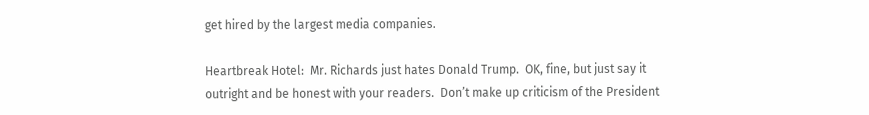get hired by the largest media companies.

Heartbreak Hotel:  Mr. Richards just hates Donald Trump.  OK, fine, but just say it outright and be honest with your readers.  Don’t make up criticism of the President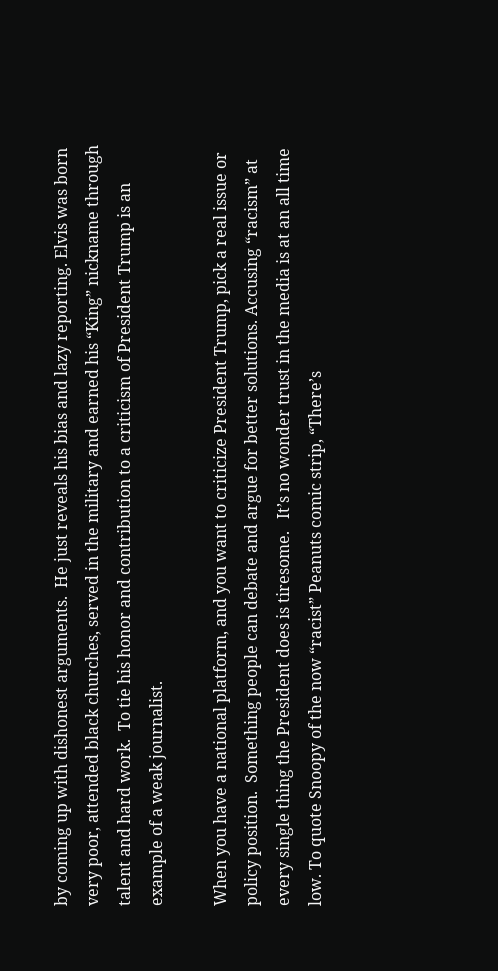by coming up with dishonest arguments.  He just reveals his bias and lazy reporting. Elvis was born very poor, attended black churches, served in the military and earned his “King” nickname through talent and hard work.  To tie his honor and contribution to a criticism of President Trump is an example of a weak journalist.

When you have a national platform, and you want to criticize President Trump, pick a real issue or policy position.  Something people can debate and argue for better solutions. Accusing “racism” at every single thing the President does is tiresome.   It’s no wonder trust in the media is at an all time low. To quote Snoopy of the now “racist” Peanuts comic strip, “There’s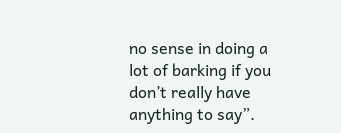no sense in doing a lot of barking if you don’t really have anything to say”.